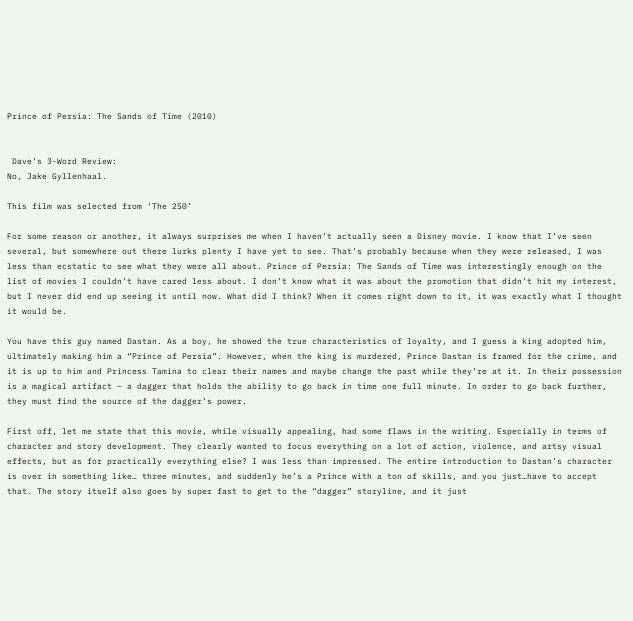Prince of Persia: The Sands of Time (2010)


 Dave’s 3-Word Review:
No, Jake Gyllenhaal.

This film was selected from ‘The 250’

For some reason or another, it always surprises me when I haven’t actually seen a Disney movie. I know that I’ve seen several, but somewhere out there lurks plenty I have yet to see. That’s probably because when they were released, I was less than ecstatic to see what they were all about. Prince of Persia: The Sands of Time was interestingly enough on the list of movies I couldn’t have cared less about. I don’t know what it was about the promotion that didn’t hit my interest, but I never did end up seeing it until now. What did I think? When it comes right down to it, it was exactly what I thought it would be.

You have this guy named Dastan. As a boy, he showed the true characteristics of loyalty, and I guess a king adopted him, ultimately making him a “Prince of Persia”. However, when the king is murdered, Prince Dastan is framed for the crime, and it is up to him and Princess Tamina to clear their names and maybe change the past while they’re at it. In their possession is a magical artifact – a dagger that holds the ability to go back in time one full minute. In order to go back further, they must find the source of the dagger’s power.

First off, let me state that this movie, while visually appealing, had some flaws in the writing. Especially in terms of character and story development. They clearly wanted to focus everything on a lot of action, violence, and artsy visual effects, but as for practically everything else? I was less than impressed. The entire introduction to Dastan’s character is over in something like… three minutes, and suddenly he’s a Prince with a ton of skills, and you just…have to accept that. The story itself also goes by super fast to get to the “dagger” storyline, and it just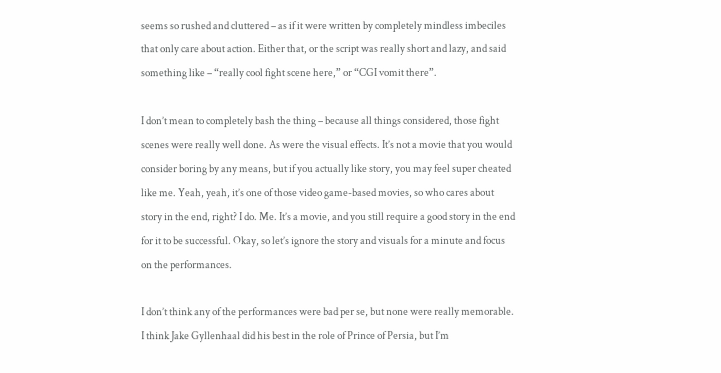seems so rushed and cluttered – as if it were written by completely mindless imbeciles that only care about action. Either that, or the script was really short and lazy, and said something like – “really cool fight scene here,” or “CGI vomit there”.

I don’t mean to completely bash the thing – because all things considered, those fight scenes were really well done. As were the visual effects. It’s not a movie that you would consider boring by any means, but if you actually like story, you may feel super cheated like me. Yeah, yeah, it’s one of those video game-based movies, so who cares about story in the end, right? I do. Me. It’s a movie, and you still require a good story in the end for it to be successful. Okay, so let’s ignore the story and visuals for a minute and focus on the performances.

I don’t think any of the performances were bad per se, but none were really memorable. I think Jake Gyllenhaal did his best in the role of Prince of Persia, but I’m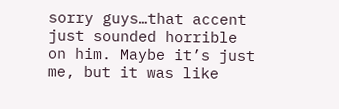sorry guys…that accent just sounded horrible on him. Maybe it’s just me, but it was like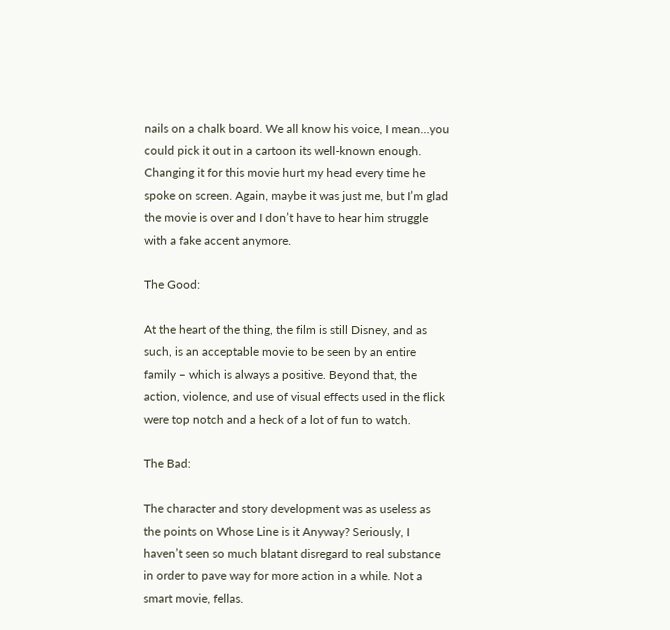nails on a chalk board. We all know his voice, I mean…you could pick it out in a cartoon its well-known enough. Changing it for this movie hurt my head every time he spoke on screen. Again, maybe it was just me, but I’m glad the movie is over and I don’t have to hear him struggle with a fake accent anymore.

The Good:

At the heart of the thing, the film is still Disney, and as such, is an acceptable movie to be seen by an entire family – which is always a positive. Beyond that, the action, violence, and use of visual effects used in the flick were top notch and a heck of a lot of fun to watch.

The Bad:

The character and story development was as useless as the points on Whose Line is it Anyway? Seriously, I haven’t seen so much blatant disregard to real substance in order to pave way for more action in a while. Not a smart movie, fellas.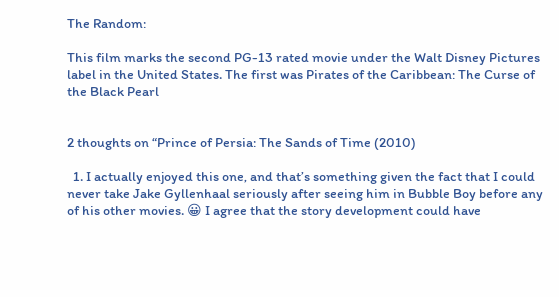The Random:

This film marks the second PG-13 rated movie under the Walt Disney Pictures label in the United States. The first was Pirates of the Caribbean: The Curse of the Black Pearl


2 thoughts on “Prince of Persia: The Sands of Time (2010)

  1. I actually enjoyed this one, and that’s something given the fact that I could never take Jake Gyllenhaal seriously after seeing him in Bubble Boy before any of his other movies. 😀 I agree that the story development could have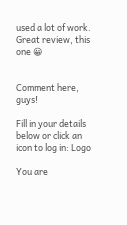used a lot of work. Great review, this one 😀


Comment here, guys!

Fill in your details below or click an icon to log in: Logo

You are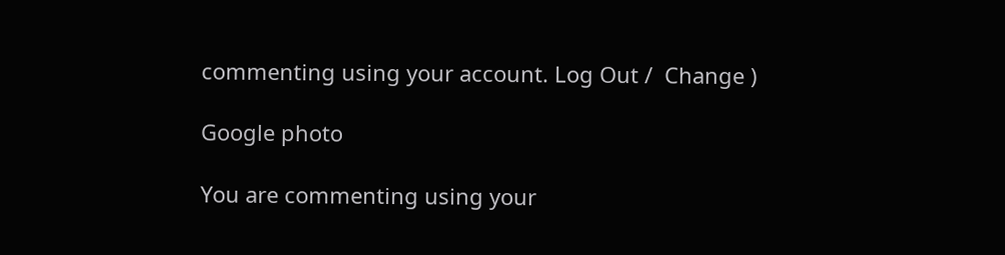commenting using your account. Log Out /  Change )

Google photo

You are commenting using your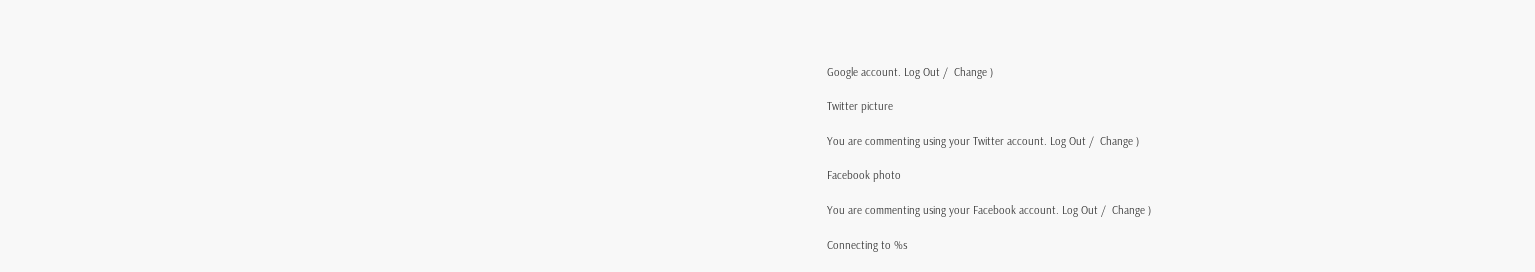Google account. Log Out /  Change )

Twitter picture

You are commenting using your Twitter account. Log Out /  Change )

Facebook photo

You are commenting using your Facebook account. Log Out /  Change )

Connecting to %s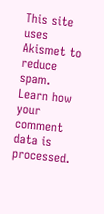This site uses Akismet to reduce spam. Learn how your comment data is processed.